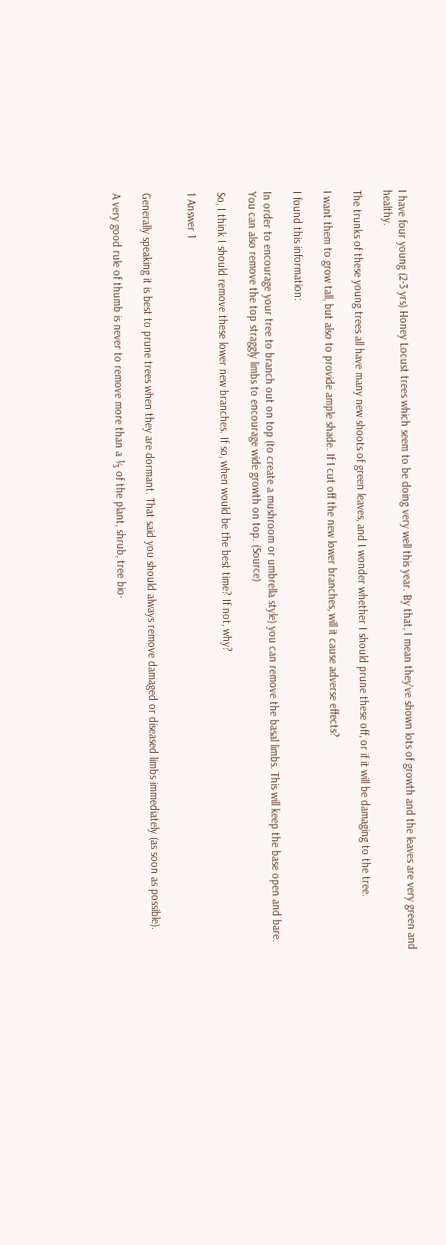I have four young (2-3 yrs) Honey Locust trees which seem to be doing very well this year. By that, I mean they've shown lots of growth and the leaves are very green and healthy.

The trunks of these young trees all have many new shoots of green leaves, and I wonder whether I should prune these off, or if it will be damaging to the tree.

I want them to grow tall, but also to provide ample shade. If I cut off the new lower branches, will it cause adverse effects?

I found this information:

In order to encourage your tree to branch out on top (to create a mushroom or umbrella style) you can remove the basal limbs. This will keep the base open and bare. You can also remove the top straggly limbs to encourage wide growth on top. (Source)

So, I think I should remove these lower new branches. If so, when would be the best time? If not, why?

1 Answer 1


Generally speaking it is best to prune trees when they are dormant. That said you should always remove damaged or diseased limbs immediately (as soon as possible).

A very good rule of thumb is never to remove more than a ⅓ of the plant, shrub, tree bio-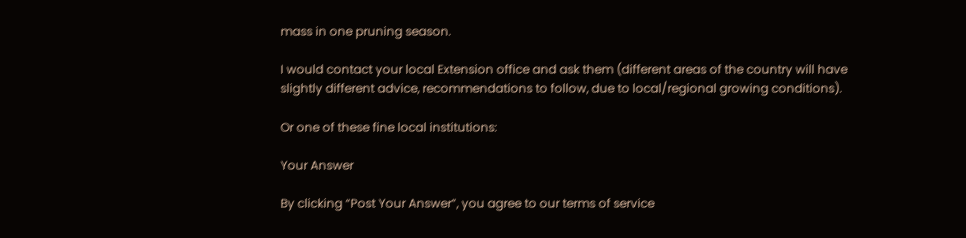mass in one pruning season.

I would contact your local Extension office and ask them (different areas of the country will have slightly different advice, recommendations to follow, due to local/regional growing conditions).

Or one of these fine local institutions:

Your Answer

By clicking “Post Your Answer”, you agree to our terms of service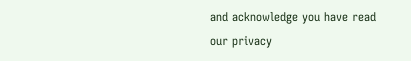and acknowledge you have read our privacy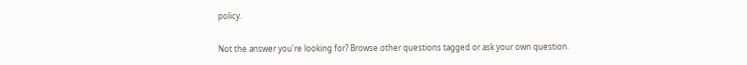policy.

Not the answer you're looking for? Browse other questions tagged or ask your own question.